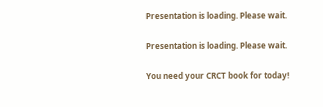Presentation is loading. Please wait.

Presentation is loading. Please wait.

You need your CRCT book for today!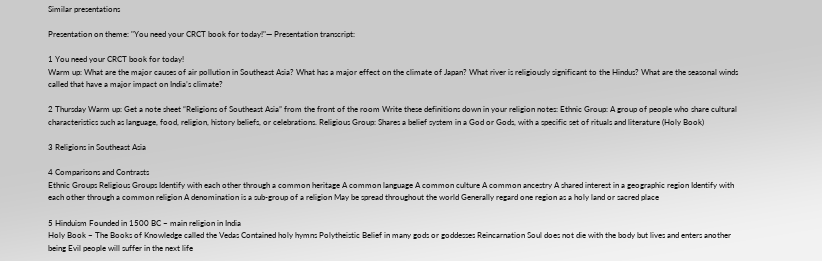Similar presentations

Presentation on theme: "You need your CRCT book for today!"— Presentation transcript:

1 You need your CRCT book for today!
Warm up: What are the major causes of air pollution in Southeast Asia? What has a major effect on the climate of Japan? What river is religiously significant to the Hindus? What are the seasonal winds called that have a major impact on India’s climate?

2 Thursday Warm up: Get a note sheet “Religions of Southeast Asia” from the front of the room Write these definitions down in your religion notes: Ethnic Group: A group of people who share cultural characteristics such as language, food, religion, history beliefs, or celebrations. Religious Group: Shares a belief system in a God or Gods, with a specific set of rituals and literature (Holy Book)

3 Religions in Southeast Asia

4 Comparisons and Contrasts
Ethnic Groups Religious Groups Identify with each other through a common heritage A common language A common culture A common ancestry A shared interest in a geographic region Identify with each other through a common religion A denomination is a sub-group of a religion May be spread throughout the world Generally regard one region as a holy land or sacred place

5 Hinduism Founded in 1500 BC ~ main religion in India
Holy Book ~ The Books of Knowledge called the Vedas Contained holy hymns Polytheistic Belief in many gods or goddesses Reincarnation Soul does not die with the body but lives and enters another being Evil people will suffer in the next life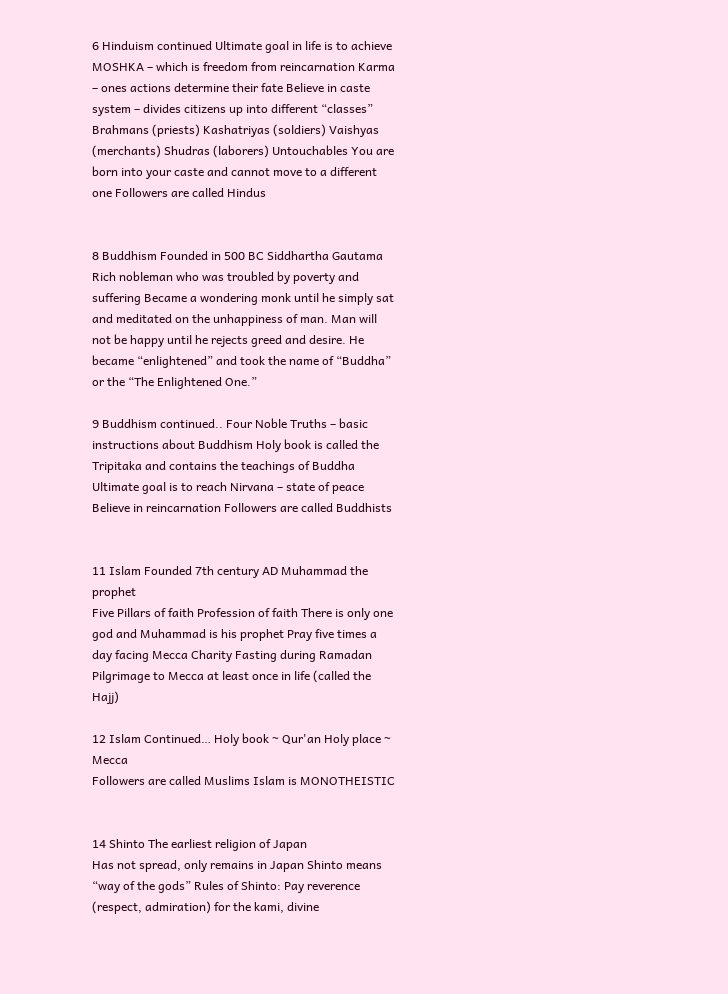6 Hinduism continued Ultimate goal in life is to achieve MOSHKA – which is freedom from reincarnation Karma – ones actions determine their fate Believe in caste system – divides citizens up into different “classes” Brahmans (priests) Kashatriyas (soldiers) Vaishyas (merchants) Shudras (laborers) Untouchables You are born into your caste and cannot move to a different one Followers are called Hindus


8 Buddhism Founded in 500 BC Siddhartha Gautama
Rich nobleman who was troubled by poverty and suffering Became a wondering monk until he simply sat and meditated on the unhappiness of man. Man will not be happy until he rejects greed and desire. He became “enlightened” and took the name of “Buddha” or the “The Enlightened One.”

9 Buddhism continued.. Four Noble Truths – basic instructions about Buddhism Holy book is called the Tripitaka and contains the teachings of Buddha Ultimate goal is to reach Nirvana – state of peace Believe in reincarnation Followers are called Buddhists


11 Islam Founded 7th century AD Muhammad the prophet
Five Pillars of faith Profession of faith There is only one god and Muhammad is his prophet Pray five times a day facing Mecca Charity Fasting during Ramadan Pilgrimage to Mecca at least once in life (called the Hajj)

12 Islam Continued… Holy book ~ Qur'an Holy place ~ Mecca
Followers are called Muslims Islam is MONOTHEISTIC


14 Shinto The earliest religion of Japan
Has not spread, only remains in Japan Shinto means “way of the gods” Rules of Shinto: Pay reverence (respect, admiration) for the kami, divine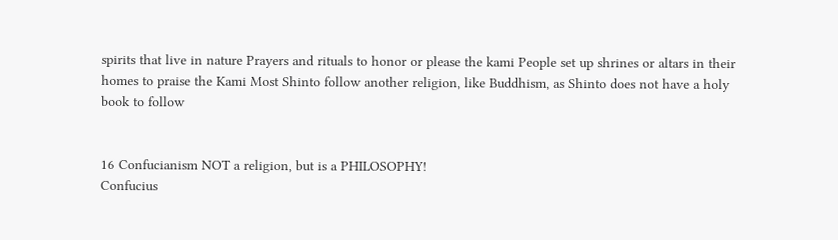spirits that live in nature Prayers and rituals to honor or please the kami People set up shrines or altars in their homes to praise the Kami Most Shinto follow another religion, like Buddhism, as Shinto does not have a holy book to follow


16 Confucianism NOT a religion, but is a PHILOSOPHY!
Confucius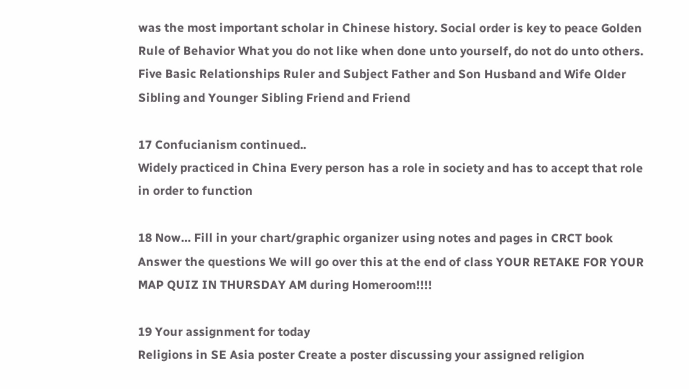was the most important scholar in Chinese history. Social order is key to peace Golden Rule of Behavior What you do not like when done unto yourself, do not do unto others. Five Basic Relationships Ruler and Subject Father and Son Husband and Wife Older Sibling and Younger Sibling Friend and Friend

17 Confucianism continued..
Widely practiced in China Every person has a role in society and has to accept that role in order to function

18 Now… Fill in your chart/graphic organizer using notes and pages in CRCT book Answer the questions We will go over this at the end of class YOUR RETAKE FOR YOUR MAP QUIZ IN THURSDAY AM during Homeroom!!!!

19 Your assignment for today
Religions in SE Asia poster Create a poster discussing your assigned religion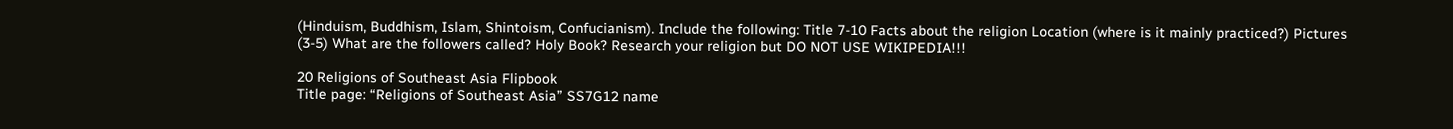(Hinduism, Buddhism, Islam, Shintoism, Confucianism). Include the following: Title 7-10 Facts about the religion Location (where is it mainly practiced?) Pictures (3-5) What are the followers called? Holy Book? Research your religion but DO NOT USE WIKIPEDIA!!!

20 Religions of Southeast Asia Flipbook
Title page: “Religions of Southeast Asia” SS7G12 name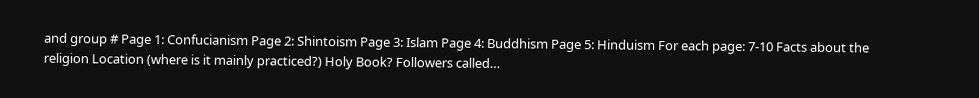and group # Page 1: Confucianism Page 2: Shintoism Page 3: Islam Page 4: Buddhism Page 5: Hinduism For each page: 7-10 Facts about the religion Location (where is it mainly practiced?) Holy Book? Followers called…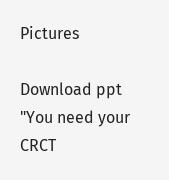Pictures

Download ppt "You need your CRCT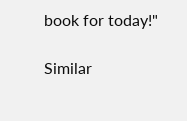book for today!"

Similar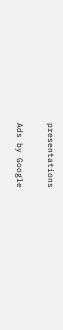presentations

Ads by Google